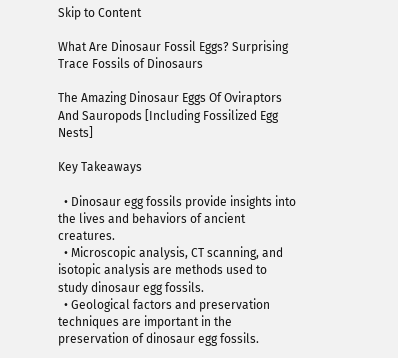Skip to Content

What Are Dinosaur Fossil Eggs? Surprising Trace Fossils of Dinosaurs

The Amazing Dinosaur Eggs Of Oviraptors And Sauropods [Including Fossilized Egg Nests]

Key Takeaways

  • Dinosaur egg fossils provide insights into the lives and behaviors of ancient creatures.
  • Microscopic analysis, CT scanning, and isotopic analysis are methods used to study dinosaur egg fossils.
  • Geological factors and preservation techniques are important in the preservation of dinosaur egg fossils.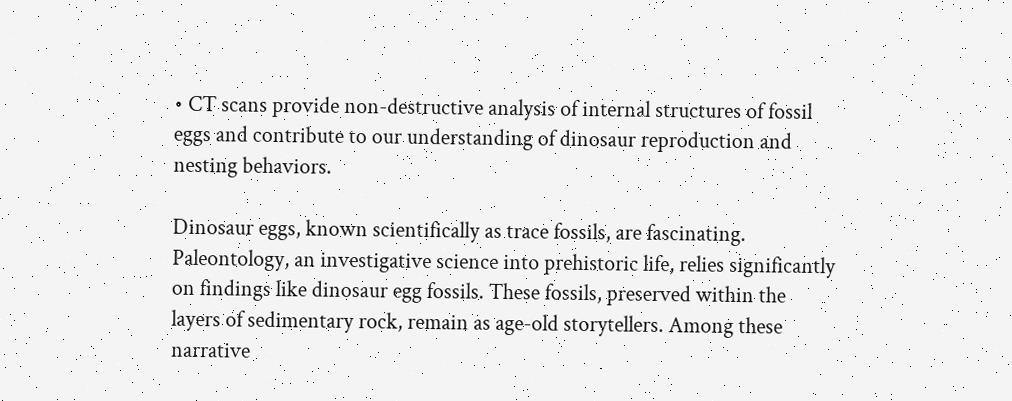• CT scans provide non-destructive analysis of internal structures of fossil eggs and contribute to our understanding of dinosaur reproduction and nesting behaviors.

Dinosaur eggs, known scientifically as trace fossils, are fascinating. Paleontology, an investigative science into prehistoric life, relies significantly on findings like dinosaur egg fossils. These fossils, preserved within the layers of sedimentary rock, remain as age-old storytellers. Among these narrative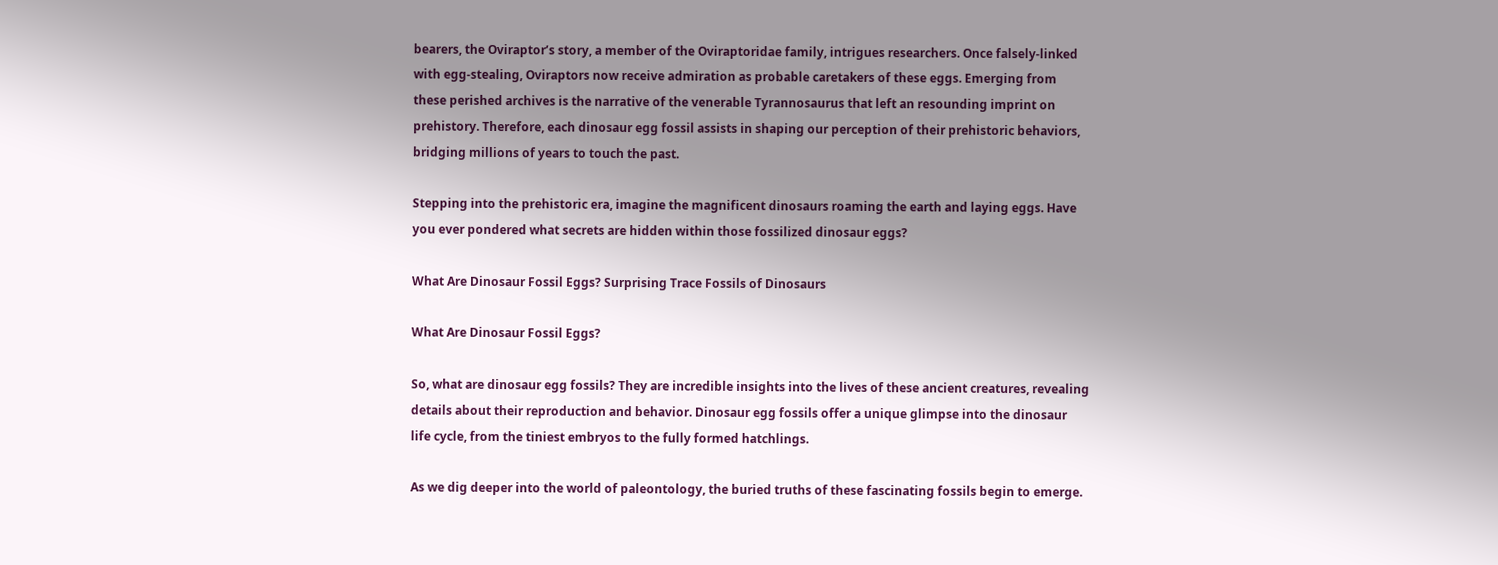bearers, the Oviraptor’s story, a member of the Oviraptoridae family, intrigues researchers. Once falsely-linked with egg-stealing, Oviraptors now receive admiration as probable caretakers of these eggs. Emerging from these perished archives is the narrative of the venerable Tyrannosaurus that left an resounding imprint on prehistory. Therefore, each dinosaur egg fossil assists in shaping our perception of their prehistoric behaviors, bridging millions of years to touch the past.

Stepping into the prehistoric era, imagine the magnificent dinosaurs roaming the earth and laying eggs. Have you ever pondered what secrets are hidden within those fossilized dinosaur eggs?

What Are Dinosaur Fossil Eggs? Surprising Trace Fossils of Dinosaurs

What Are Dinosaur Fossil Eggs?

So, what are dinosaur egg fossils? They are incredible insights into the lives of these ancient creatures, revealing details about their reproduction and behavior. Dinosaur egg fossils offer a unique glimpse into the dinosaur life cycle, from the tiniest embryos to the fully formed hatchlings.

As we dig deeper into the world of paleontology, the buried truths of these fascinating fossils begin to emerge.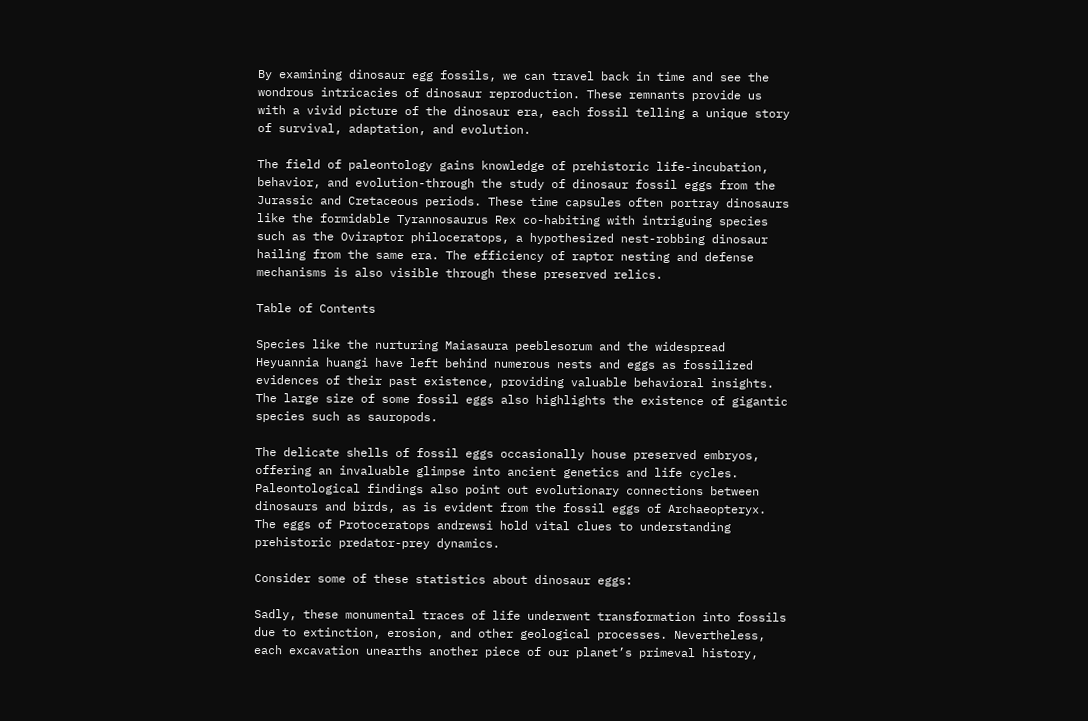By examining dinosaur egg fossils, we can travel back in time and see the wondrous intricacies of dinosaur reproduction. These remnants provide us with a vivid picture of the dinosaur era, each fossil telling a unique story of survival, adaptation, and evolution.

The field of paleontology gains knowledge of prehistoric life-incubation, behavior, and evolution-through the study of dinosaur fossil eggs from the Jurassic and Cretaceous periods. These time capsules often portray dinosaurs like the formidable Tyrannosaurus Rex co-habiting with intriguing species such as the Oviraptor philoceratops, a hypothesized nest-robbing dinosaur hailing from the same era. The efficiency of raptor nesting and defense mechanisms is also visible through these preserved relics.

Table of Contents

Species like the nurturing Maiasaura peeblesorum and the widespread Heyuannia huangi have left behind numerous nests and eggs as fossilized evidences of their past existence, providing valuable behavioral insights. The large size of some fossil eggs also highlights the existence of gigantic species such as sauropods.

The delicate shells of fossil eggs occasionally house preserved embryos, offering an invaluable glimpse into ancient genetics and life cycles. Paleontological findings also point out evolutionary connections between dinosaurs and birds, as is evident from the fossil eggs of Archaeopteryx. The eggs of Protoceratops andrewsi hold vital clues to understanding prehistoric predator-prey dynamics.

Consider some of these statistics about dinosaur eggs:

Sadly, these monumental traces of life underwent transformation into fossils due to extinction, erosion, and other geological processes. Nevertheless, each excavation unearths another piece of our planet’s primeval history,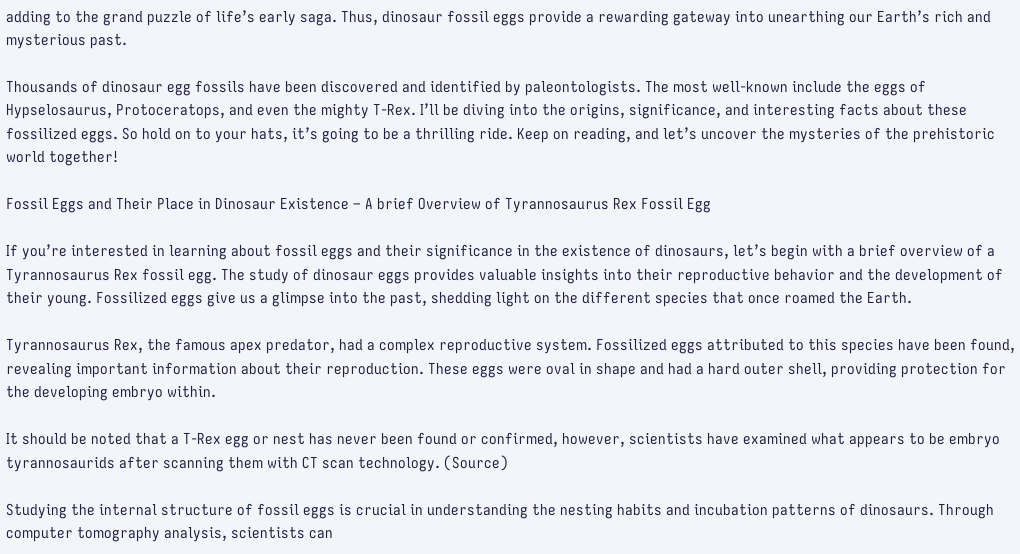adding to the grand puzzle of life’s early saga. Thus, dinosaur fossil eggs provide a rewarding gateway into unearthing our Earth’s rich and mysterious past.

Thousands of dinosaur egg fossils have been discovered and identified by paleontologists. The most well-known include the eggs of Hypselosaurus, Protoceratops, and even the mighty T-Rex. I’ll be diving into the origins, significance, and interesting facts about these fossilized eggs. So hold on to your hats, it’s going to be a thrilling ride. Keep on reading, and let’s uncover the mysteries of the prehistoric world together!

Fossil Eggs and Their Place in Dinosaur Existence – A brief Overview of Tyrannosaurus Rex Fossil Egg

If you’re interested in learning about fossil eggs and their significance in the existence of dinosaurs, let’s begin with a brief overview of a Tyrannosaurus Rex fossil egg. The study of dinosaur eggs provides valuable insights into their reproductive behavior and the development of their young. Fossilized eggs give us a glimpse into the past, shedding light on the different species that once roamed the Earth.

Tyrannosaurus Rex, the famous apex predator, had a complex reproductive system. Fossilized eggs attributed to this species have been found, revealing important information about their reproduction. These eggs were oval in shape and had a hard outer shell, providing protection for the developing embryo within.

It should be noted that a T-Rex egg or nest has never been found or confirmed, however, scientists have examined what appears to be embryo tyrannosaurids after scanning them with CT scan technology. (Source)

Studying the internal structure of fossil eggs is crucial in understanding the nesting habits and incubation patterns of dinosaurs. Through computer tomography analysis, scientists can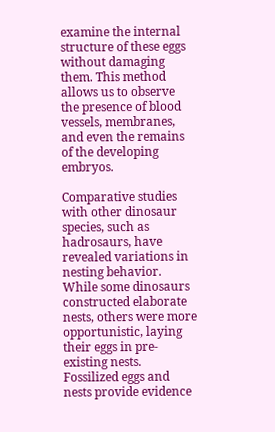examine the internal structure of these eggs without damaging them. This method allows us to observe the presence of blood vessels, membranes, and even the remains of the developing embryos.

Comparative studies with other dinosaur species, such as hadrosaurs, have revealed variations in nesting behavior. While some dinosaurs constructed elaborate nests, others were more opportunistic, laying their eggs in pre-existing nests. Fossilized eggs and nests provide evidence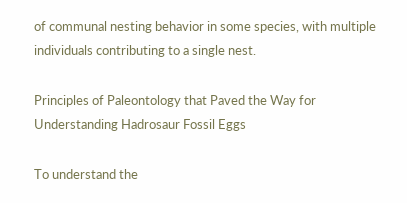of communal nesting behavior in some species, with multiple individuals contributing to a single nest.

Principles of Paleontology that Paved the Way for Understanding Hadrosaur Fossil Eggs

To understand the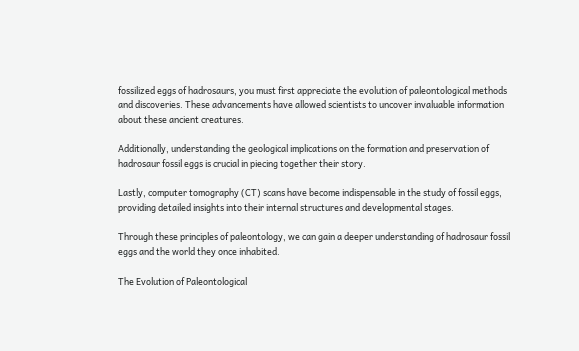fossilized eggs of hadrosaurs, you must first appreciate the evolution of paleontological methods and discoveries. These advancements have allowed scientists to uncover invaluable information about these ancient creatures.

Additionally, understanding the geological implications on the formation and preservation of hadrosaur fossil eggs is crucial in piecing together their story.

Lastly, computer tomography (CT) scans have become indispensable in the study of fossil eggs, providing detailed insights into their internal structures and developmental stages.

Through these principles of paleontology, we can gain a deeper understanding of hadrosaur fossil eggs and the world they once inhabited.

The Evolution of Paleontological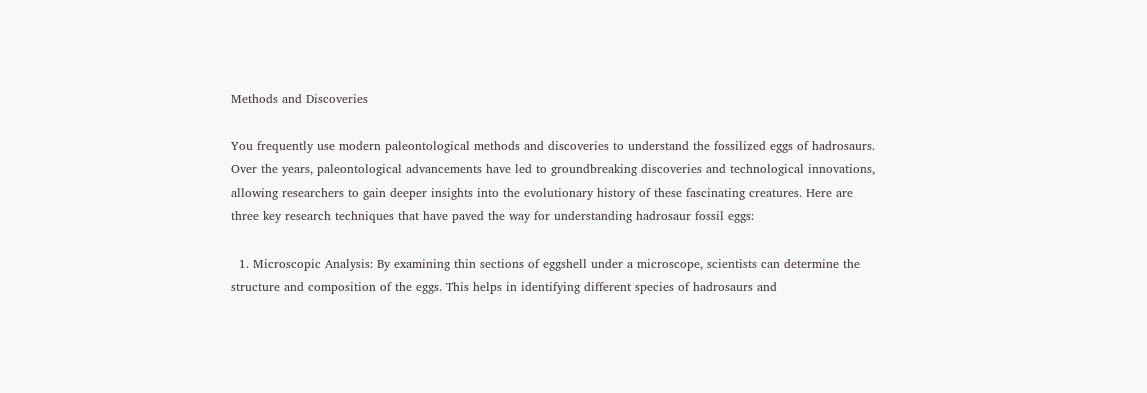Methods and Discoveries

You frequently use modern paleontological methods and discoveries to understand the fossilized eggs of hadrosaurs. Over the years, paleontological advancements have led to groundbreaking discoveries and technological innovations, allowing researchers to gain deeper insights into the evolutionary history of these fascinating creatures. Here are three key research techniques that have paved the way for understanding hadrosaur fossil eggs:

  1. Microscopic Analysis: By examining thin sections of eggshell under a microscope, scientists can determine the structure and composition of the eggs. This helps in identifying different species of hadrosaurs and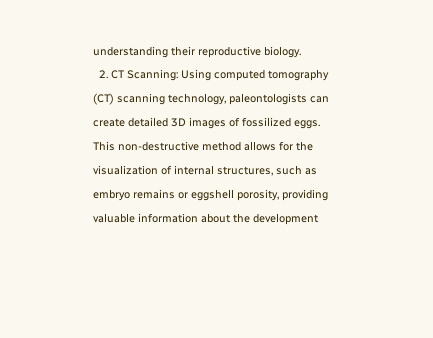understanding their reproductive biology.
  2. CT Scanning: Using computed tomography (CT) scanning technology, paleontologists can create detailed 3D images of fossilized eggs. This non-destructive method allows for the visualization of internal structures, such as embryo remains or eggshell porosity, providing valuable information about the development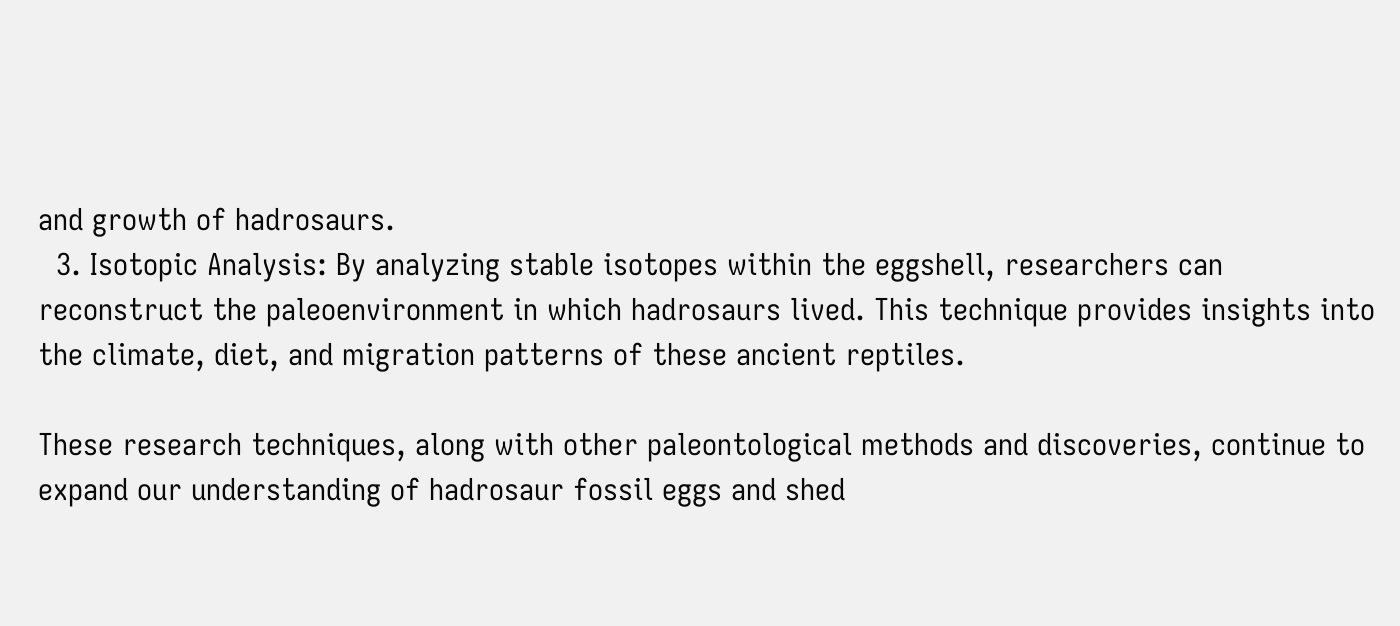and growth of hadrosaurs.
  3. Isotopic Analysis: By analyzing stable isotopes within the eggshell, researchers can reconstruct the paleoenvironment in which hadrosaurs lived. This technique provides insights into the climate, diet, and migration patterns of these ancient reptiles.

These research techniques, along with other paleontological methods and discoveries, continue to expand our understanding of hadrosaur fossil eggs and shed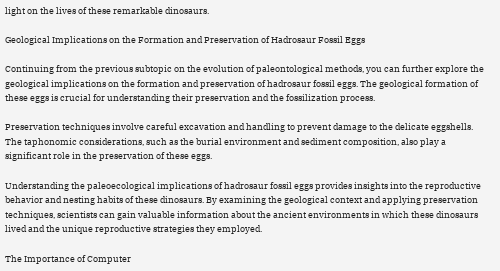light on the lives of these remarkable dinosaurs.

Geological Implications on the Formation and Preservation of Hadrosaur Fossil Eggs

Continuing from the previous subtopic on the evolution of paleontological methods, you can further explore the geological implications on the formation and preservation of hadrosaur fossil eggs. The geological formation of these eggs is crucial for understanding their preservation and the fossilization process.

Preservation techniques involve careful excavation and handling to prevent damage to the delicate eggshells. The taphonomic considerations, such as the burial environment and sediment composition, also play a significant role in the preservation of these eggs.

Understanding the paleoecological implications of hadrosaur fossil eggs provides insights into the reproductive behavior and nesting habits of these dinosaurs. By examining the geological context and applying preservation techniques, scientists can gain valuable information about the ancient environments in which these dinosaurs lived and the unique reproductive strategies they employed.

The Importance of Computer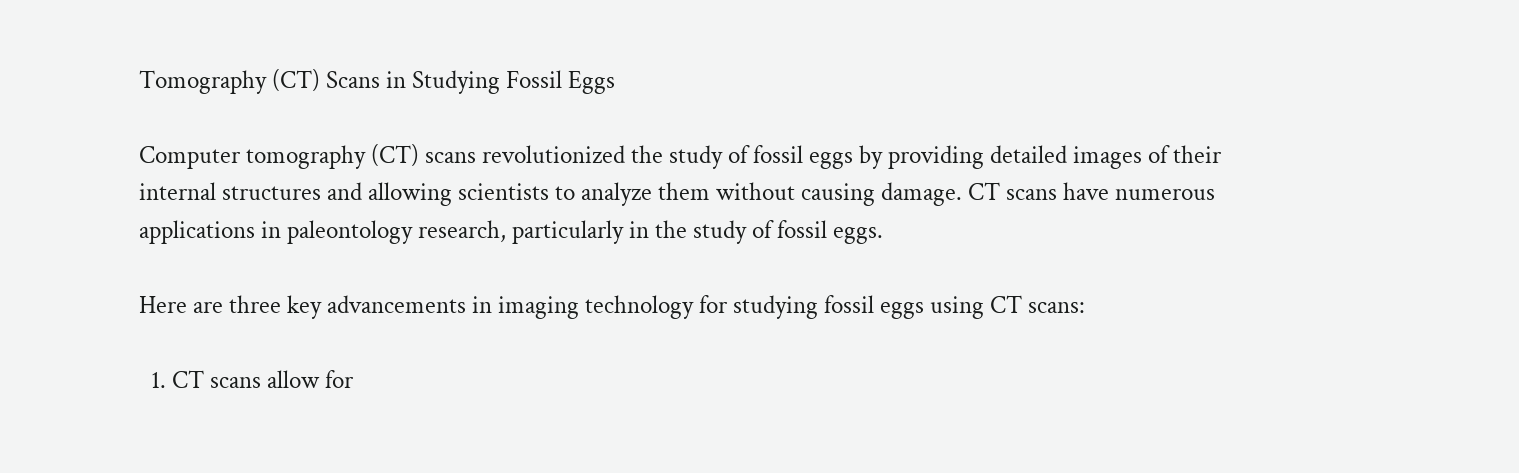Tomography (CT) Scans in Studying Fossil Eggs

Computer tomography (CT) scans revolutionized the study of fossil eggs by providing detailed images of their internal structures and allowing scientists to analyze them without causing damage. CT scans have numerous applications in paleontology research, particularly in the study of fossil eggs.

Here are three key advancements in imaging technology for studying fossil eggs using CT scans:

  1. CT scans allow for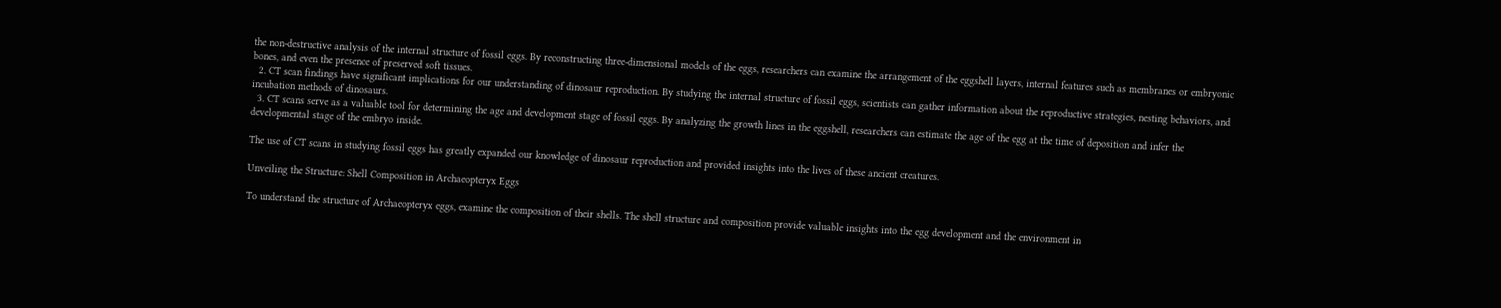the non-destructive analysis of the internal structure of fossil eggs. By reconstructing three-dimensional models of the eggs, researchers can examine the arrangement of the eggshell layers, internal features such as membranes or embryonic bones, and even the presence of preserved soft tissues.
  2. CT scan findings have significant implications for our understanding of dinosaur reproduction. By studying the internal structure of fossil eggs, scientists can gather information about the reproductive strategies, nesting behaviors, and incubation methods of dinosaurs.
  3. CT scans serve as a valuable tool for determining the age and development stage of fossil eggs. By analyzing the growth lines in the eggshell, researchers can estimate the age of the egg at the time of deposition and infer the developmental stage of the embryo inside.

The use of CT scans in studying fossil eggs has greatly expanded our knowledge of dinosaur reproduction and provided insights into the lives of these ancient creatures.

Unveiling the Structure: Shell Composition in Archaeopteryx Eggs

To understand the structure of Archaeopteryx eggs, examine the composition of their shells. The shell structure and composition provide valuable insights into the egg development and the environment in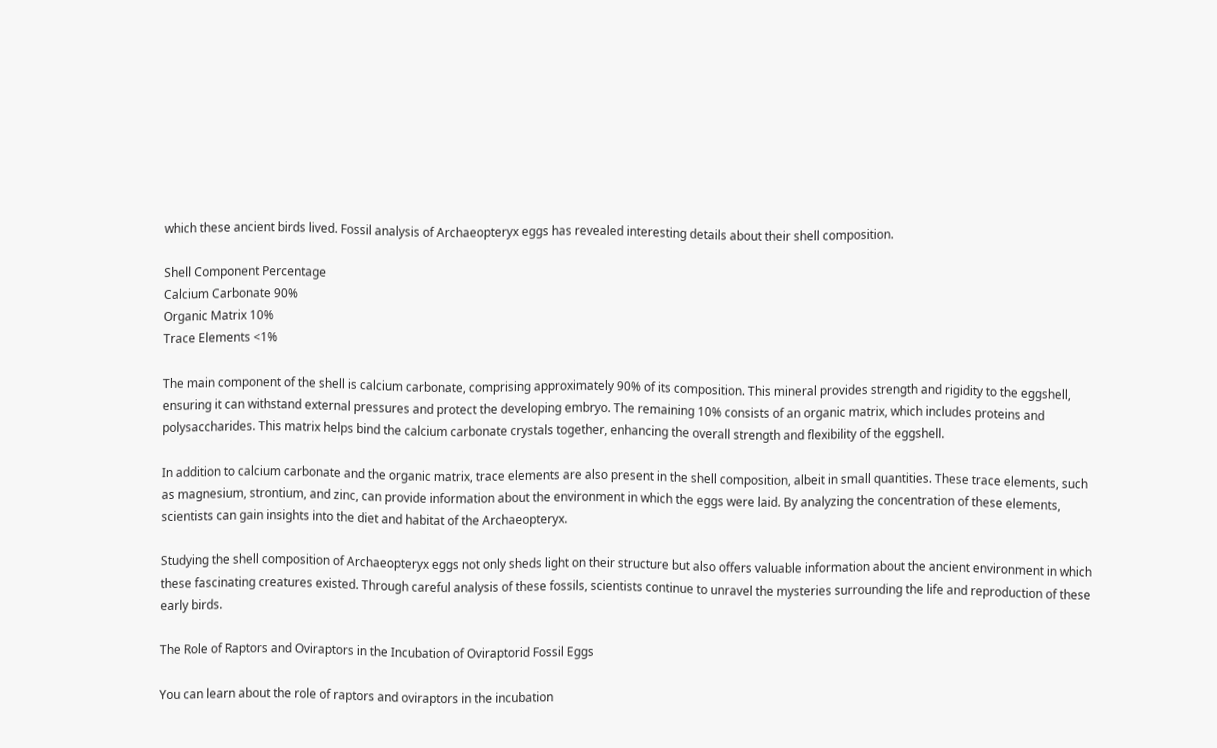which these ancient birds lived. Fossil analysis of Archaeopteryx eggs has revealed interesting details about their shell composition.

Shell Component Percentage
Calcium Carbonate 90%
Organic Matrix 10%
Trace Elements <1%

The main component of the shell is calcium carbonate, comprising approximately 90% of its composition. This mineral provides strength and rigidity to the eggshell, ensuring it can withstand external pressures and protect the developing embryo. The remaining 10% consists of an organic matrix, which includes proteins and polysaccharides. This matrix helps bind the calcium carbonate crystals together, enhancing the overall strength and flexibility of the eggshell.

In addition to calcium carbonate and the organic matrix, trace elements are also present in the shell composition, albeit in small quantities. These trace elements, such as magnesium, strontium, and zinc, can provide information about the environment in which the eggs were laid. By analyzing the concentration of these elements, scientists can gain insights into the diet and habitat of the Archaeopteryx.

Studying the shell composition of Archaeopteryx eggs not only sheds light on their structure but also offers valuable information about the ancient environment in which these fascinating creatures existed. Through careful analysis of these fossils, scientists continue to unravel the mysteries surrounding the life and reproduction of these early birds.

The Role of Raptors and Oviraptors in the Incubation of Oviraptorid Fossil Eggs

You can learn about the role of raptors and oviraptors in the incubation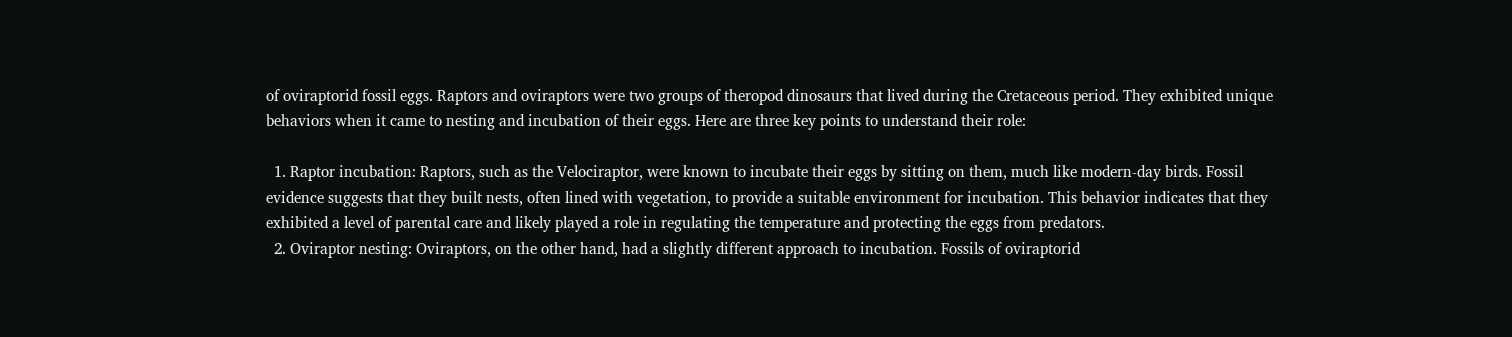of oviraptorid fossil eggs. Raptors and oviraptors were two groups of theropod dinosaurs that lived during the Cretaceous period. They exhibited unique behaviors when it came to nesting and incubation of their eggs. Here are three key points to understand their role:

  1. Raptor incubation: Raptors, such as the Velociraptor, were known to incubate their eggs by sitting on them, much like modern-day birds. Fossil evidence suggests that they built nests, often lined with vegetation, to provide a suitable environment for incubation. This behavior indicates that they exhibited a level of parental care and likely played a role in regulating the temperature and protecting the eggs from predators.
  2. Oviraptor nesting: Oviraptors, on the other hand, had a slightly different approach to incubation. Fossils of oviraptorid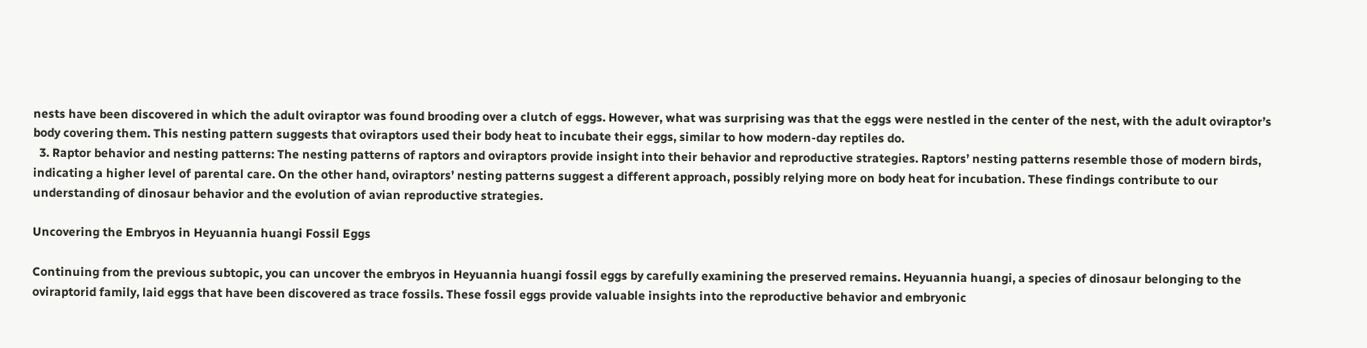nests have been discovered in which the adult oviraptor was found brooding over a clutch of eggs. However, what was surprising was that the eggs were nestled in the center of the nest, with the adult oviraptor’s body covering them. This nesting pattern suggests that oviraptors used their body heat to incubate their eggs, similar to how modern-day reptiles do.
  3. Raptor behavior and nesting patterns: The nesting patterns of raptors and oviraptors provide insight into their behavior and reproductive strategies. Raptors’ nesting patterns resemble those of modern birds, indicating a higher level of parental care. On the other hand, oviraptors’ nesting patterns suggest a different approach, possibly relying more on body heat for incubation. These findings contribute to our understanding of dinosaur behavior and the evolution of avian reproductive strategies.

Uncovering the Embryos in Heyuannia huangi Fossil Eggs

Continuing from the previous subtopic, you can uncover the embryos in Heyuannia huangi fossil eggs by carefully examining the preserved remains. Heyuannia huangi, a species of dinosaur belonging to the oviraptorid family, laid eggs that have been discovered as trace fossils. These fossil eggs provide valuable insights into the reproductive behavior and embryonic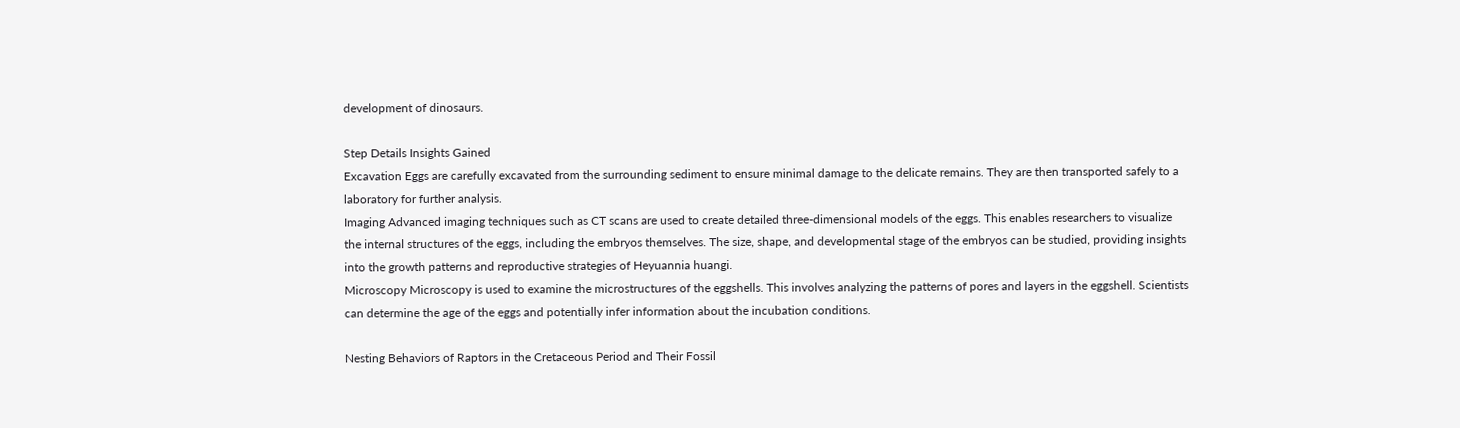development of dinosaurs.

Step Details Insights Gained
Excavation Eggs are carefully excavated from the surrounding sediment to ensure minimal damage to the delicate remains. They are then transported safely to a laboratory for further analysis.
Imaging Advanced imaging techniques such as CT scans are used to create detailed three-dimensional models of the eggs. This enables researchers to visualize the internal structures of the eggs, including the embryos themselves. The size, shape, and developmental stage of the embryos can be studied, providing insights into the growth patterns and reproductive strategies of Heyuannia huangi.
Microscopy Microscopy is used to examine the microstructures of the eggshells. This involves analyzing the patterns of pores and layers in the eggshell. Scientists can determine the age of the eggs and potentially infer information about the incubation conditions.

Nesting Behaviors of Raptors in the Cretaceous Period and Their Fossil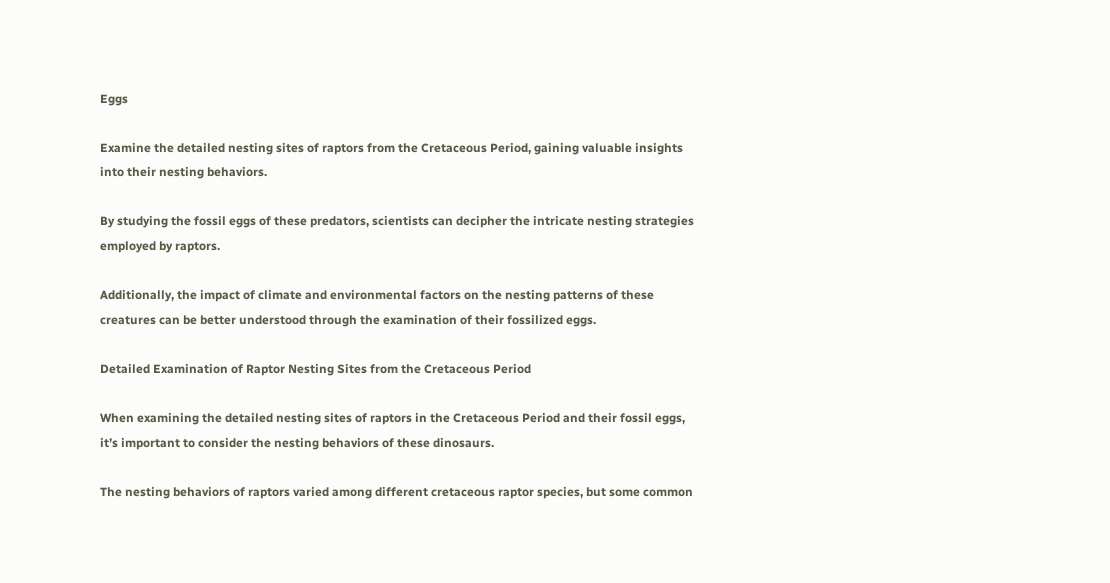Eggs

Examine the detailed nesting sites of raptors from the Cretaceous Period, gaining valuable insights into their nesting behaviors.

By studying the fossil eggs of these predators, scientists can decipher the intricate nesting strategies employed by raptors.

Additionally, the impact of climate and environmental factors on the nesting patterns of these creatures can be better understood through the examination of their fossilized eggs.

Detailed Examination of Raptor Nesting Sites from the Cretaceous Period

When examining the detailed nesting sites of raptors in the Cretaceous Period and their fossil eggs, it’s important to consider the nesting behaviors of these dinosaurs.

The nesting behaviors of raptors varied among different cretaceous raptor species, but some common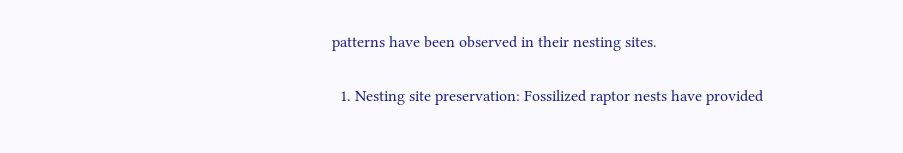patterns have been observed in their nesting sites.

  1. Nesting site preservation: Fossilized raptor nests have provided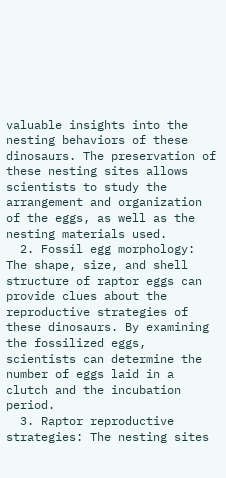valuable insights into the nesting behaviors of these dinosaurs. The preservation of these nesting sites allows scientists to study the arrangement and organization of the eggs, as well as the nesting materials used.
  2. Fossil egg morphology: The shape, size, and shell structure of raptor eggs can provide clues about the reproductive strategies of these dinosaurs. By examining the fossilized eggs, scientists can determine the number of eggs laid in a clutch and the incubation period.
  3. Raptor reproductive strategies: The nesting sites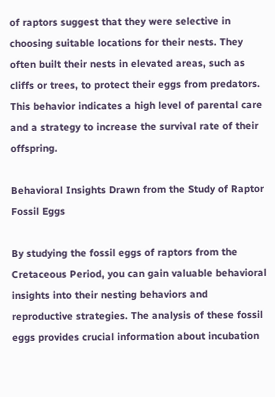of raptors suggest that they were selective in choosing suitable locations for their nests. They often built their nests in elevated areas, such as cliffs or trees, to protect their eggs from predators. This behavior indicates a high level of parental care and a strategy to increase the survival rate of their offspring.

Behavioral Insights Drawn from the Study of Raptor Fossil Eggs

By studying the fossil eggs of raptors from the Cretaceous Period, you can gain valuable behavioral insights into their nesting behaviors and reproductive strategies. The analysis of these fossil eggs provides crucial information about incubation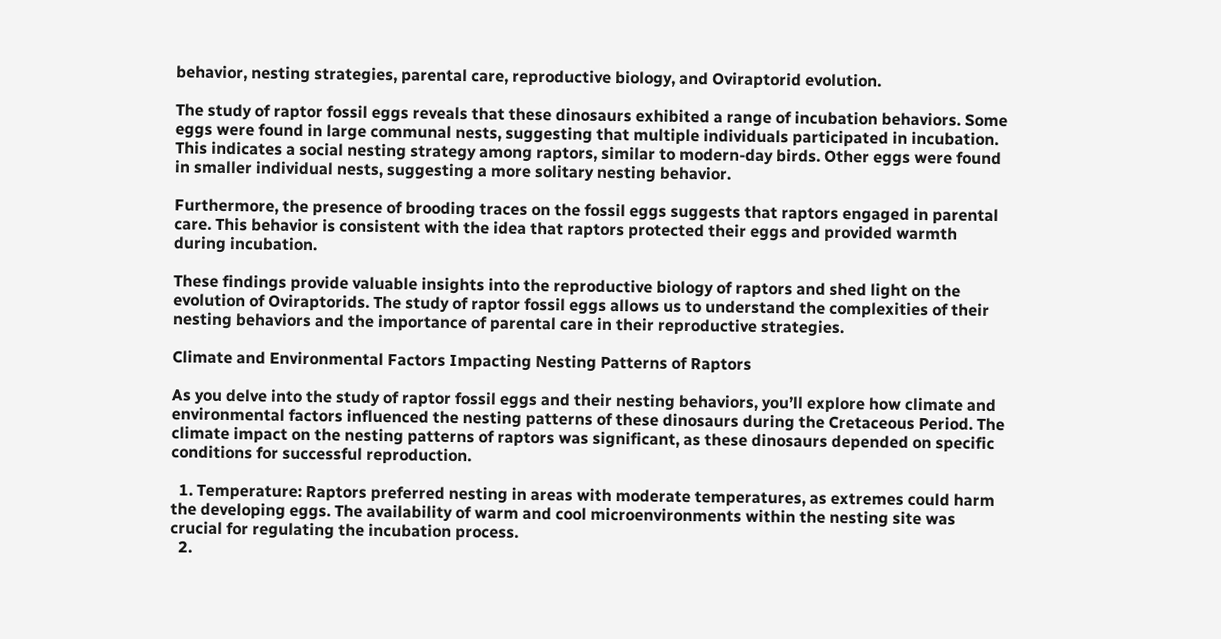behavior, nesting strategies, parental care, reproductive biology, and Oviraptorid evolution.

The study of raptor fossil eggs reveals that these dinosaurs exhibited a range of incubation behaviors. Some eggs were found in large communal nests, suggesting that multiple individuals participated in incubation. This indicates a social nesting strategy among raptors, similar to modern-day birds. Other eggs were found in smaller individual nests, suggesting a more solitary nesting behavior.

Furthermore, the presence of brooding traces on the fossil eggs suggests that raptors engaged in parental care. This behavior is consistent with the idea that raptors protected their eggs and provided warmth during incubation.

These findings provide valuable insights into the reproductive biology of raptors and shed light on the evolution of Oviraptorids. The study of raptor fossil eggs allows us to understand the complexities of their nesting behaviors and the importance of parental care in their reproductive strategies.

Climate and Environmental Factors Impacting Nesting Patterns of Raptors

As you delve into the study of raptor fossil eggs and their nesting behaviors, you’ll explore how climate and environmental factors influenced the nesting patterns of these dinosaurs during the Cretaceous Period. The climate impact on the nesting patterns of raptors was significant, as these dinosaurs depended on specific conditions for successful reproduction.

  1. Temperature: Raptors preferred nesting in areas with moderate temperatures, as extremes could harm the developing eggs. The availability of warm and cool microenvironments within the nesting site was crucial for regulating the incubation process.
  2.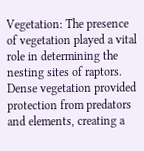Vegetation: The presence of vegetation played a vital role in determining the nesting sites of raptors. Dense vegetation provided protection from predators and elements, creating a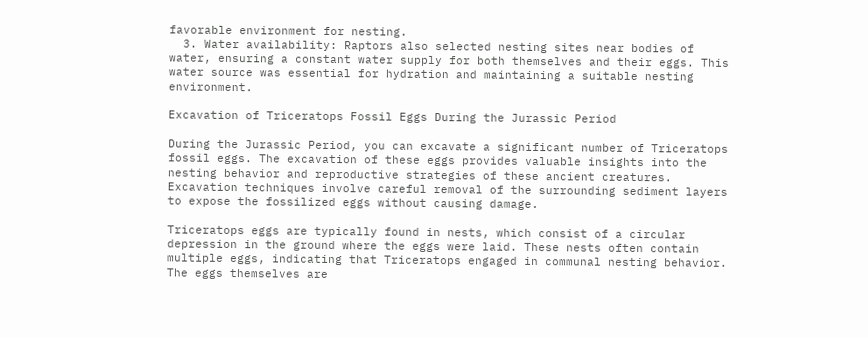favorable environment for nesting.
  3. Water availability: Raptors also selected nesting sites near bodies of water, ensuring a constant water supply for both themselves and their eggs. This water source was essential for hydration and maintaining a suitable nesting environment.

Excavation of Triceratops Fossil Eggs During the Jurassic Period

During the Jurassic Period, you can excavate a significant number of Triceratops fossil eggs. The excavation of these eggs provides valuable insights into the nesting behavior and reproductive strategies of these ancient creatures. Excavation techniques involve careful removal of the surrounding sediment layers to expose the fossilized eggs without causing damage.

Triceratops eggs are typically found in nests, which consist of a circular depression in the ground where the eggs were laid. These nests often contain multiple eggs, indicating that Triceratops engaged in communal nesting behavior. The eggs themselves are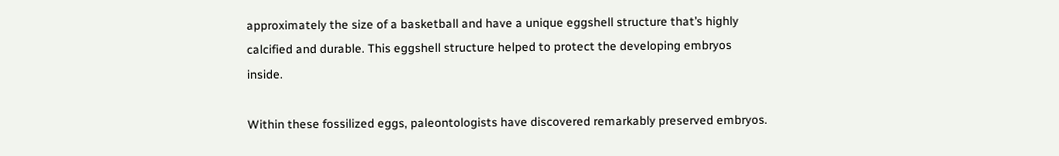approximately the size of a basketball and have a unique eggshell structure that’s highly calcified and durable. This eggshell structure helped to protect the developing embryos inside.

Within these fossilized eggs, paleontologists have discovered remarkably preserved embryos.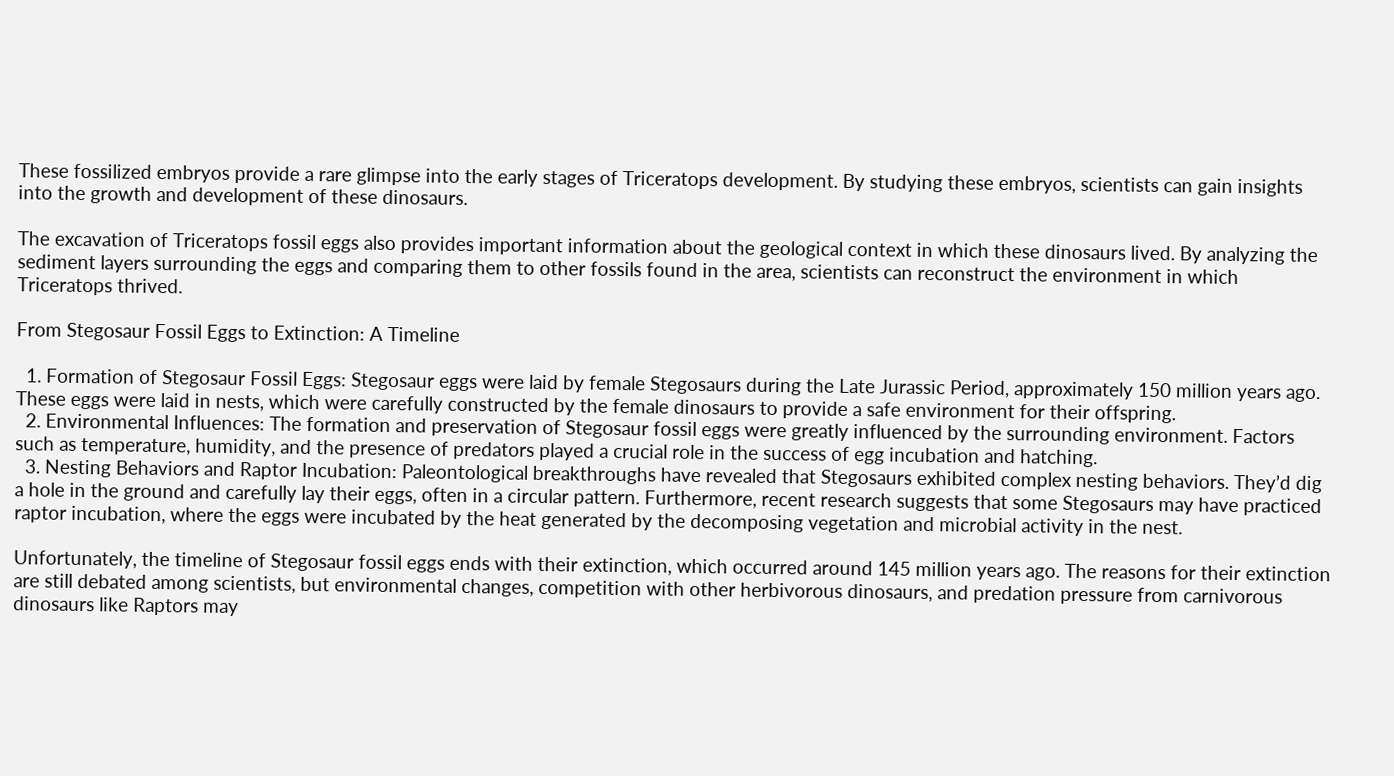These fossilized embryos provide a rare glimpse into the early stages of Triceratops development. By studying these embryos, scientists can gain insights into the growth and development of these dinosaurs.

The excavation of Triceratops fossil eggs also provides important information about the geological context in which these dinosaurs lived. By analyzing the sediment layers surrounding the eggs and comparing them to other fossils found in the area, scientists can reconstruct the environment in which Triceratops thrived.

From Stegosaur Fossil Eggs to Extinction: A Timeline

  1. Formation of Stegosaur Fossil Eggs: Stegosaur eggs were laid by female Stegosaurs during the Late Jurassic Period, approximately 150 million years ago. These eggs were laid in nests, which were carefully constructed by the female dinosaurs to provide a safe environment for their offspring.
  2. Environmental Influences: The formation and preservation of Stegosaur fossil eggs were greatly influenced by the surrounding environment. Factors such as temperature, humidity, and the presence of predators played a crucial role in the success of egg incubation and hatching.
  3. Nesting Behaviors and Raptor Incubation: Paleontological breakthroughs have revealed that Stegosaurs exhibited complex nesting behaviors. They’d dig a hole in the ground and carefully lay their eggs, often in a circular pattern. Furthermore, recent research suggests that some Stegosaurs may have practiced raptor incubation, where the eggs were incubated by the heat generated by the decomposing vegetation and microbial activity in the nest.

Unfortunately, the timeline of Stegosaur fossil eggs ends with their extinction, which occurred around 145 million years ago. The reasons for their extinction are still debated among scientists, but environmental changes, competition with other herbivorous dinosaurs, and predation pressure from carnivorous dinosaurs like Raptors may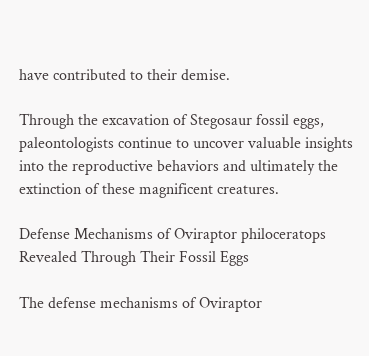have contributed to their demise.

Through the excavation of Stegosaur fossil eggs, paleontologists continue to uncover valuable insights into the reproductive behaviors and ultimately the extinction of these magnificent creatures.

Defense Mechanisms of Oviraptor philoceratops Revealed Through Their Fossil Eggs

The defense mechanisms of Oviraptor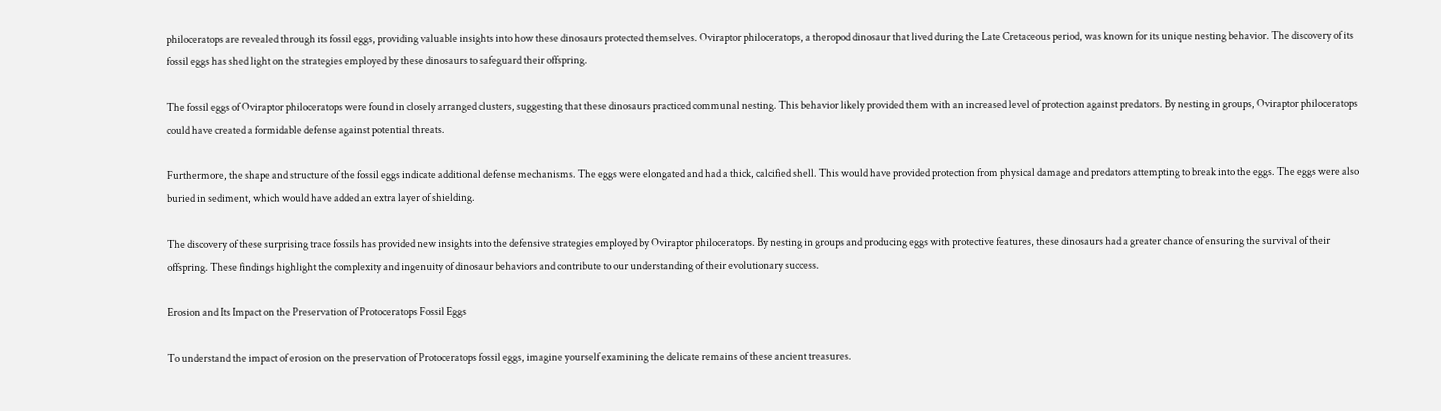philoceratops are revealed through its fossil eggs, providing valuable insights into how these dinosaurs protected themselves. Oviraptor philoceratops, a theropod dinosaur that lived during the Late Cretaceous period, was known for its unique nesting behavior. The discovery of its fossil eggs has shed light on the strategies employed by these dinosaurs to safeguard their offspring.

The fossil eggs of Oviraptor philoceratops were found in closely arranged clusters, suggesting that these dinosaurs practiced communal nesting. This behavior likely provided them with an increased level of protection against predators. By nesting in groups, Oviraptor philoceratops could have created a formidable defense against potential threats.

Furthermore, the shape and structure of the fossil eggs indicate additional defense mechanisms. The eggs were elongated and had a thick, calcified shell. This would have provided protection from physical damage and predators attempting to break into the eggs. The eggs were also buried in sediment, which would have added an extra layer of shielding.

The discovery of these surprising trace fossils has provided new insights into the defensive strategies employed by Oviraptor philoceratops. By nesting in groups and producing eggs with protective features, these dinosaurs had a greater chance of ensuring the survival of their offspring. These findings highlight the complexity and ingenuity of dinosaur behaviors and contribute to our understanding of their evolutionary success.

Erosion and Its Impact on the Preservation of Protoceratops Fossil Eggs

To understand the impact of erosion on the preservation of Protoceratops fossil eggs, imagine yourself examining the delicate remains of these ancient treasures.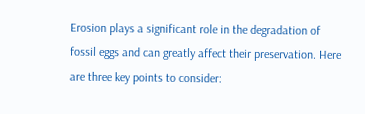Erosion plays a significant role in the degradation of fossil eggs and can greatly affect their preservation. Here are three key points to consider: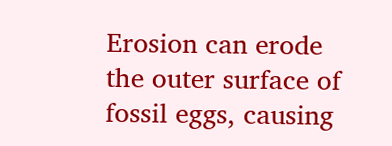Erosion can erode the outer surface of fossil eggs, causing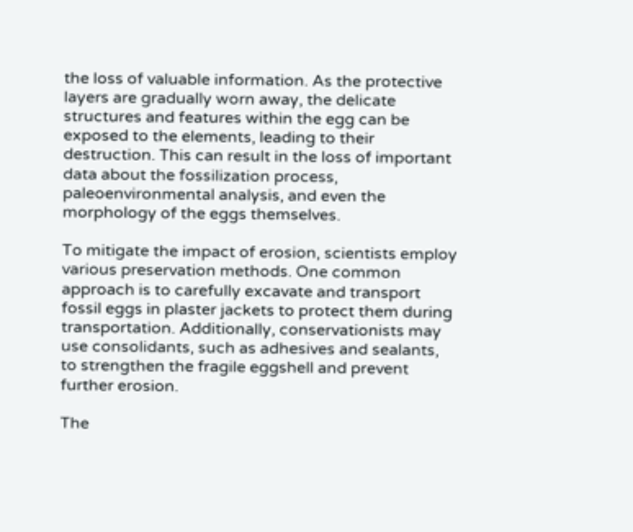the loss of valuable information. As the protective layers are gradually worn away, the delicate structures and features within the egg can be exposed to the elements, leading to their destruction. This can result in the loss of important data about the fossilization process, paleoenvironmental analysis, and even the morphology of the eggs themselves.

To mitigate the impact of erosion, scientists employ various preservation methods. One common approach is to carefully excavate and transport fossil eggs in plaster jackets to protect them during transportation. Additionally, conservationists may use consolidants, such as adhesives and sealants, to strengthen the fragile eggshell and prevent further erosion.

The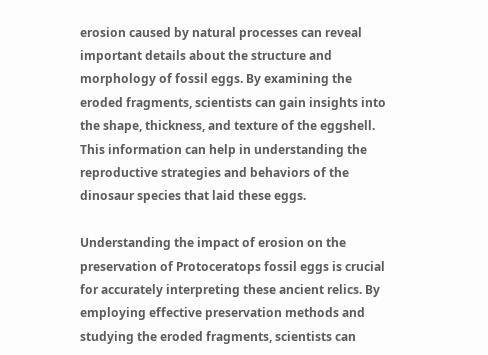erosion caused by natural processes can reveal important details about the structure and morphology of fossil eggs. By examining the eroded fragments, scientists can gain insights into the shape, thickness, and texture of the eggshell. This information can help in understanding the reproductive strategies and behaviors of the dinosaur species that laid these eggs.

Understanding the impact of erosion on the preservation of Protoceratops fossil eggs is crucial for accurately interpreting these ancient relics. By employing effective preservation methods and studying the eroded fragments, scientists can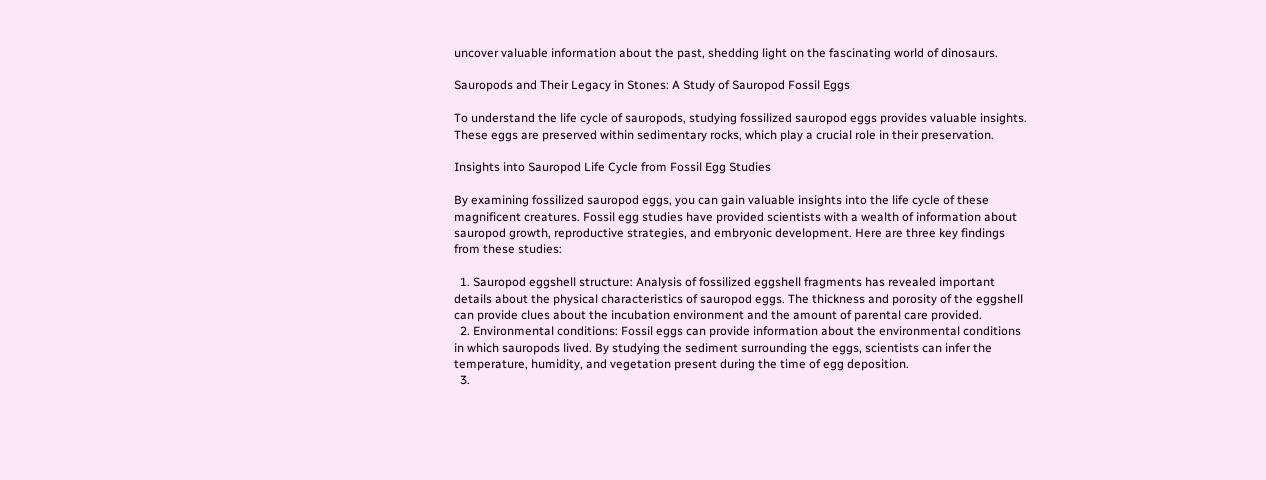uncover valuable information about the past, shedding light on the fascinating world of dinosaurs.

Sauropods and Their Legacy in Stones: A Study of Sauropod Fossil Eggs

To understand the life cycle of sauropods, studying fossilized sauropod eggs provides valuable insights. These eggs are preserved within sedimentary rocks, which play a crucial role in their preservation.

Insights into Sauropod Life Cycle from Fossil Egg Studies

By examining fossilized sauropod eggs, you can gain valuable insights into the life cycle of these magnificent creatures. Fossil egg studies have provided scientists with a wealth of information about sauropod growth, reproductive strategies, and embryonic development. Here are three key findings from these studies:

  1. Sauropod eggshell structure: Analysis of fossilized eggshell fragments has revealed important details about the physical characteristics of sauropod eggs. The thickness and porosity of the eggshell can provide clues about the incubation environment and the amount of parental care provided.
  2. Environmental conditions: Fossil eggs can provide information about the environmental conditions in which sauropods lived. By studying the sediment surrounding the eggs, scientists can infer the temperature, humidity, and vegetation present during the time of egg deposition.
  3.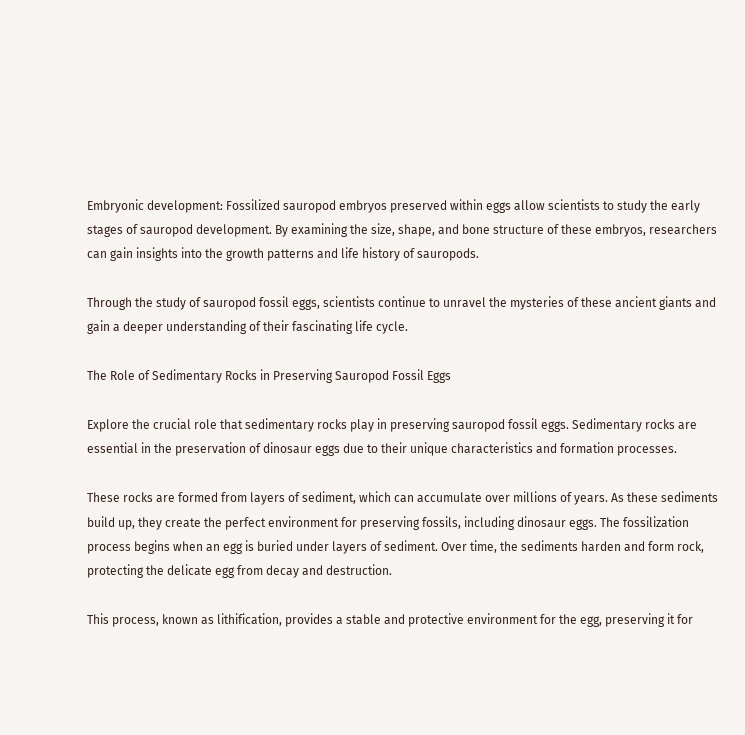Embryonic development: Fossilized sauropod embryos preserved within eggs allow scientists to study the early stages of sauropod development. By examining the size, shape, and bone structure of these embryos, researchers can gain insights into the growth patterns and life history of sauropods.

Through the study of sauropod fossil eggs, scientists continue to unravel the mysteries of these ancient giants and gain a deeper understanding of their fascinating life cycle.

The Role of Sedimentary Rocks in Preserving Sauropod Fossil Eggs

Explore the crucial role that sedimentary rocks play in preserving sauropod fossil eggs. Sedimentary rocks are essential in the preservation of dinosaur eggs due to their unique characteristics and formation processes.

These rocks are formed from layers of sediment, which can accumulate over millions of years. As these sediments build up, they create the perfect environment for preserving fossils, including dinosaur eggs. The fossilization process begins when an egg is buried under layers of sediment. Over time, the sediments harden and form rock, protecting the delicate egg from decay and destruction.

This process, known as lithification, provides a stable and protective environment for the egg, preserving it for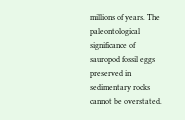millions of years. The paleontological significance of sauropod fossil eggs preserved in sedimentary rocks cannot be overstated.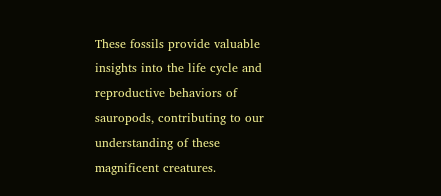These fossils provide valuable insights into the life cycle and reproductive behaviors of sauropods, contributing to our understanding of these magnificent creatures.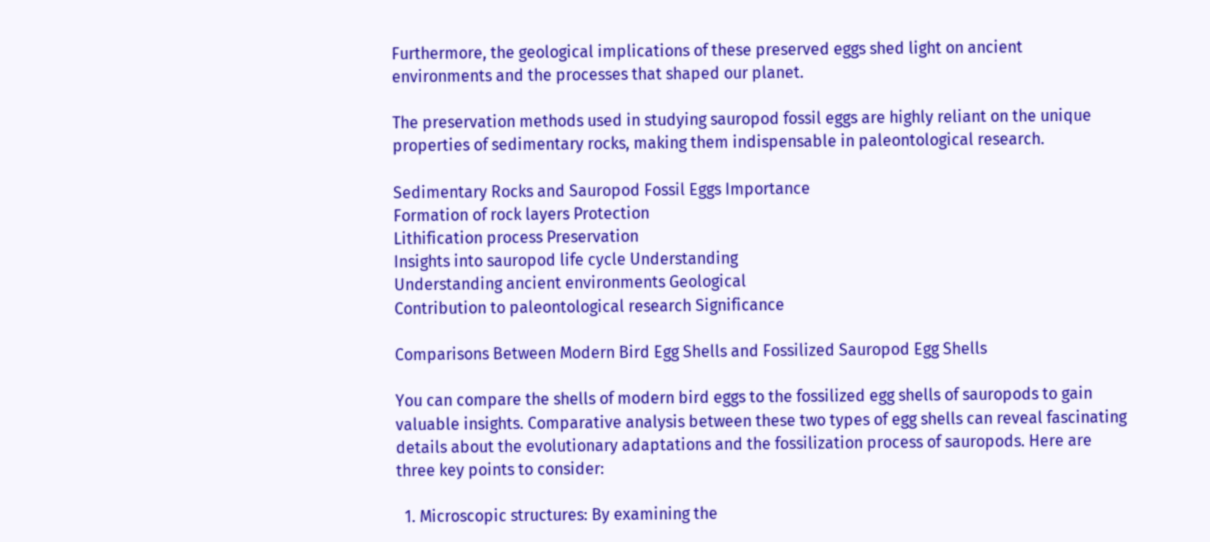Furthermore, the geological implications of these preserved eggs shed light on ancient environments and the processes that shaped our planet.

The preservation methods used in studying sauropod fossil eggs are highly reliant on the unique properties of sedimentary rocks, making them indispensable in paleontological research.

Sedimentary Rocks and Sauropod Fossil Eggs Importance
Formation of rock layers Protection
Lithification process Preservation
Insights into sauropod life cycle Understanding
Understanding ancient environments Geological
Contribution to paleontological research Significance

Comparisons Between Modern Bird Egg Shells and Fossilized Sauropod Egg Shells

You can compare the shells of modern bird eggs to the fossilized egg shells of sauropods to gain valuable insights. Comparative analysis between these two types of egg shells can reveal fascinating details about the evolutionary adaptations and the fossilization process of sauropods. Here are three key points to consider:

  1. Microscopic structures: By examining the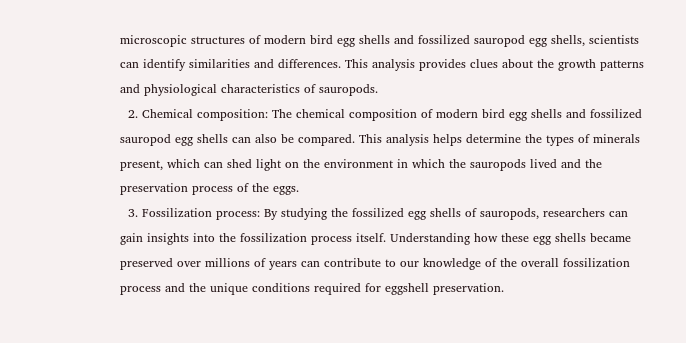microscopic structures of modern bird egg shells and fossilized sauropod egg shells, scientists can identify similarities and differences. This analysis provides clues about the growth patterns and physiological characteristics of sauropods.
  2. Chemical composition: The chemical composition of modern bird egg shells and fossilized sauropod egg shells can also be compared. This analysis helps determine the types of minerals present, which can shed light on the environment in which the sauropods lived and the preservation process of the eggs.
  3. Fossilization process: By studying the fossilized egg shells of sauropods, researchers can gain insights into the fossilization process itself. Understanding how these egg shells became preserved over millions of years can contribute to our knowledge of the overall fossilization process and the unique conditions required for eggshell preservation.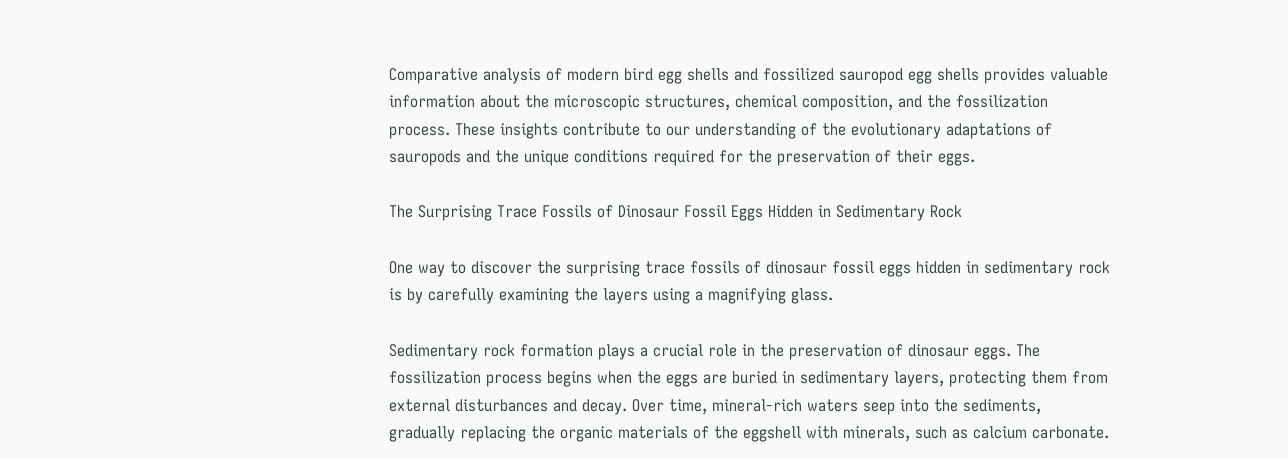Comparative analysis of modern bird egg shells and fossilized sauropod egg shells provides valuable information about the microscopic structures, chemical composition, and the fossilization process. These insights contribute to our understanding of the evolutionary adaptations of sauropods and the unique conditions required for the preservation of their eggs.

The Surprising Trace Fossils of Dinosaur Fossil Eggs Hidden in Sedimentary Rock

One way to discover the surprising trace fossils of dinosaur fossil eggs hidden in sedimentary rock is by carefully examining the layers using a magnifying glass.

Sedimentary rock formation plays a crucial role in the preservation of dinosaur eggs. The fossilization process begins when the eggs are buried in sedimentary layers, protecting them from external disturbances and decay. Over time, mineral-rich waters seep into the sediments, gradually replacing the organic materials of the eggshell with minerals, such as calcium carbonate.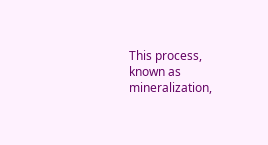This process, known as mineralization,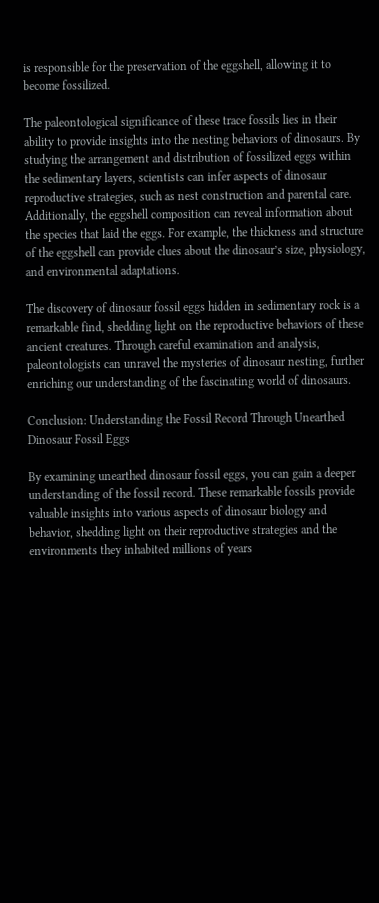is responsible for the preservation of the eggshell, allowing it to become fossilized.

The paleontological significance of these trace fossils lies in their ability to provide insights into the nesting behaviors of dinosaurs. By studying the arrangement and distribution of fossilized eggs within the sedimentary layers, scientists can infer aspects of dinosaur reproductive strategies, such as nest construction and parental care. Additionally, the eggshell composition can reveal information about the species that laid the eggs. For example, the thickness and structure of the eggshell can provide clues about the dinosaur’s size, physiology, and environmental adaptations.

The discovery of dinosaur fossil eggs hidden in sedimentary rock is a remarkable find, shedding light on the reproductive behaviors of these ancient creatures. Through careful examination and analysis, paleontologists can unravel the mysteries of dinosaur nesting, further enriching our understanding of the fascinating world of dinosaurs.

Conclusion: Understanding the Fossil Record Through Unearthed Dinosaur Fossil Eggs

By examining unearthed dinosaur fossil eggs, you can gain a deeper understanding of the fossil record. These remarkable fossils provide valuable insights into various aspects of dinosaur biology and behavior, shedding light on their reproductive strategies and the environments they inhabited millions of years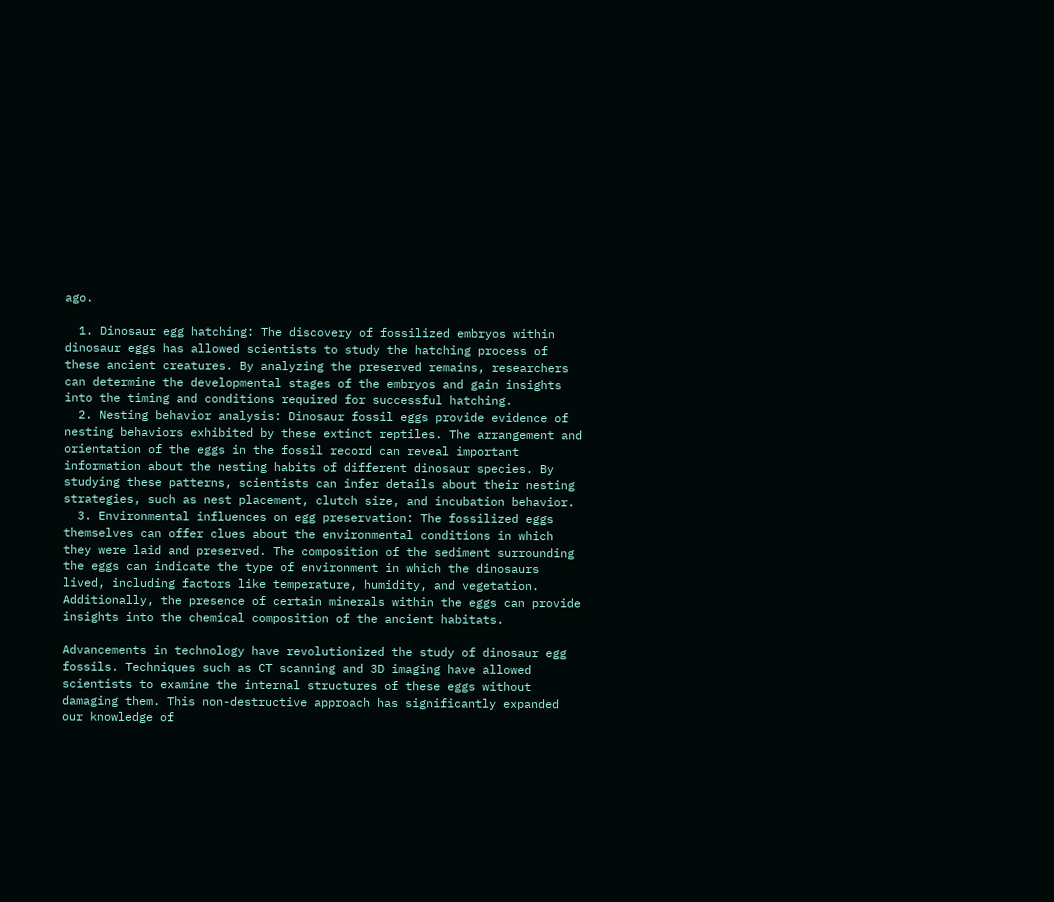ago.

  1. Dinosaur egg hatching: The discovery of fossilized embryos within dinosaur eggs has allowed scientists to study the hatching process of these ancient creatures. By analyzing the preserved remains, researchers can determine the developmental stages of the embryos and gain insights into the timing and conditions required for successful hatching.
  2. Nesting behavior analysis: Dinosaur fossil eggs provide evidence of nesting behaviors exhibited by these extinct reptiles. The arrangement and orientation of the eggs in the fossil record can reveal important information about the nesting habits of different dinosaur species. By studying these patterns, scientists can infer details about their nesting strategies, such as nest placement, clutch size, and incubation behavior.
  3. Environmental influences on egg preservation: The fossilized eggs themselves can offer clues about the environmental conditions in which they were laid and preserved. The composition of the sediment surrounding the eggs can indicate the type of environment in which the dinosaurs lived, including factors like temperature, humidity, and vegetation. Additionally, the presence of certain minerals within the eggs can provide insights into the chemical composition of the ancient habitats.

Advancements in technology have revolutionized the study of dinosaur egg fossils. Techniques such as CT scanning and 3D imaging have allowed scientists to examine the internal structures of these eggs without damaging them. This non-destructive approach has significantly expanded our knowledge of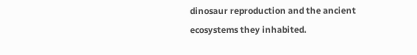dinosaur reproduction and the ancient ecosystems they inhabited.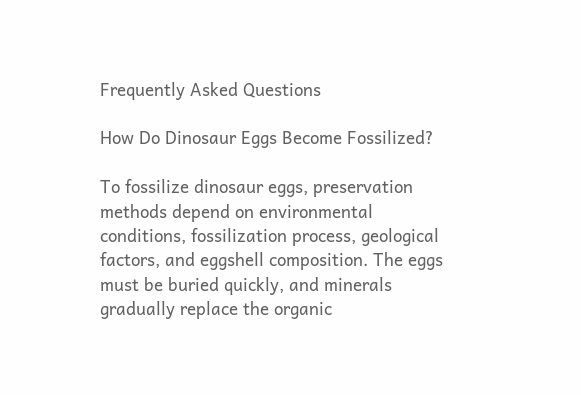Frequently Asked Questions

How Do Dinosaur Eggs Become Fossilized?

To fossilize dinosaur eggs, preservation methods depend on environmental conditions, fossilization process, geological factors, and eggshell composition. The eggs must be buried quickly, and minerals gradually replace the organic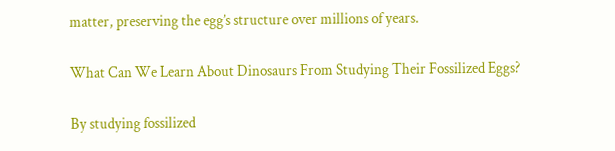matter, preserving the egg’s structure over millions of years.

What Can We Learn About Dinosaurs From Studying Their Fossilized Eggs?

By studying fossilized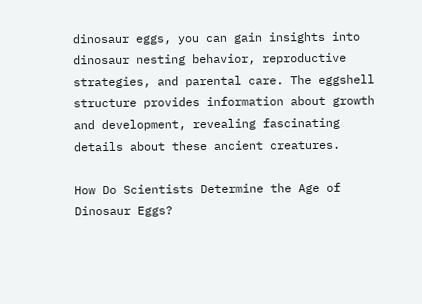dinosaur eggs, you can gain insights into dinosaur nesting behavior, reproductive strategies, and parental care. The eggshell structure provides information about growth and development, revealing fascinating details about these ancient creatures.

How Do Scientists Determine the Age of Dinosaur Eggs?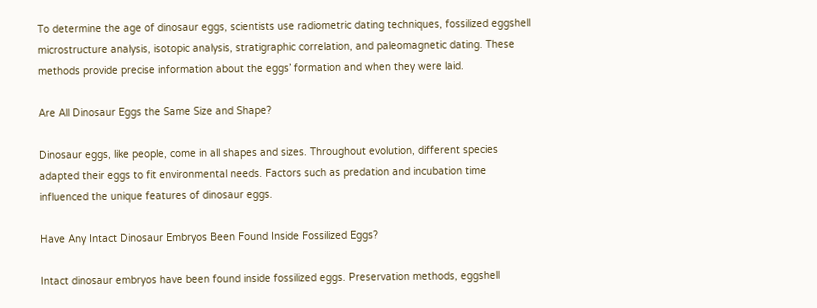To determine the age of dinosaur eggs, scientists use radiometric dating techniques, fossilized eggshell microstructure analysis, isotopic analysis, stratigraphic correlation, and paleomagnetic dating. These methods provide precise information about the eggs’ formation and when they were laid.

Are All Dinosaur Eggs the Same Size and Shape?

Dinosaur eggs, like people, come in all shapes and sizes. Throughout evolution, different species adapted their eggs to fit environmental needs. Factors such as predation and incubation time influenced the unique features of dinosaur eggs.

Have Any Intact Dinosaur Embryos Been Found Inside Fossilized Eggs?

Intact dinosaur embryos have been found inside fossilized eggs. Preservation methods, eggshell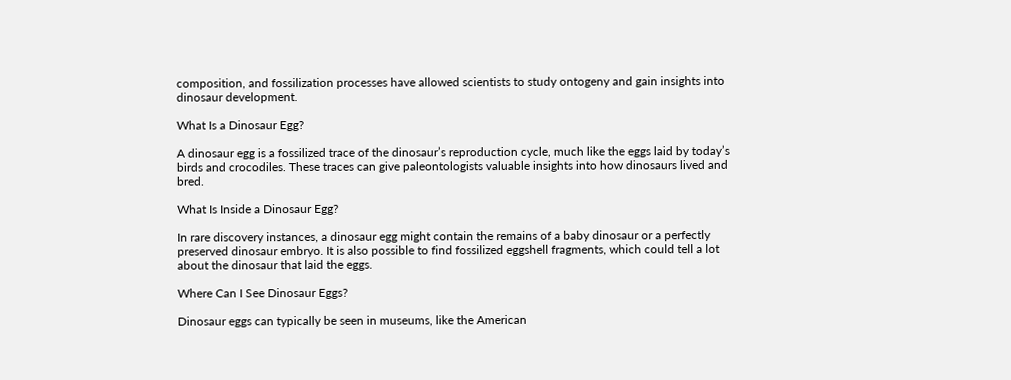composition, and fossilization processes have allowed scientists to study ontogeny and gain insights into dinosaur development.

What Is a Dinosaur Egg?

A dinosaur egg is a fossilized trace of the dinosaur’s reproduction cycle, much like the eggs laid by today’s birds and crocodiles. These traces can give paleontologists valuable insights into how dinosaurs lived and bred.

What Is Inside a Dinosaur Egg?

In rare discovery instances, a dinosaur egg might contain the remains of a baby dinosaur or a perfectly preserved dinosaur embryo. It is also possible to find fossilized eggshell fragments, which could tell a lot about the dinosaur that laid the eggs.

Where Can I See Dinosaur Eggs?

Dinosaur eggs can typically be seen in museums, like the American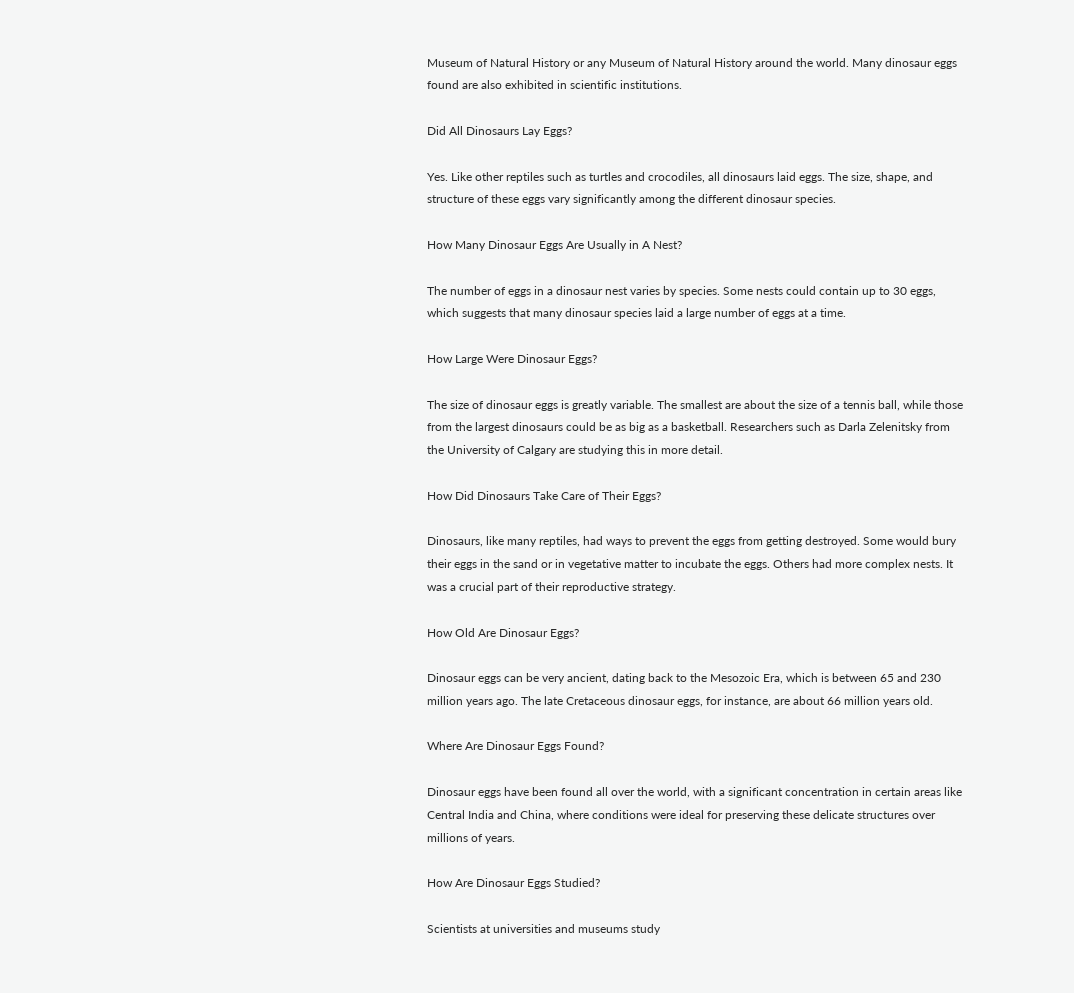Museum of Natural History or any Museum of Natural History around the world. Many dinosaur eggs found are also exhibited in scientific institutions.

Did All Dinosaurs Lay Eggs?

Yes. Like other reptiles such as turtles and crocodiles, all dinosaurs laid eggs. The size, shape, and structure of these eggs vary significantly among the different dinosaur species.

How Many Dinosaur Eggs Are Usually in A Nest?

The number of eggs in a dinosaur nest varies by species. Some nests could contain up to 30 eggs, which suggests that many dinosaur species laid a large number of eggs at a time.

How Large Were Dinosaur Eggs?

The size of dinosaur eggs is greatly variable. The smallest are about the size of a tennis ball, while those from the largest dinosaurs could be as big as a basketball. Researchers such as Darla Zelenitsky from the University of Calgary are studying this in more detail.

How Did Dinosaurs Take Care of Their Eggs?

Dinosaurs, like many reptiles, had ways to prevent the eggs from getting destroyed. Some would bury their eggs in the sand or in vegetative matter to incubate the eggs. Others had more complex nests. It was a crucial part of their reproductive strategy.

How Old Are Dinosaur Eggs?

Dinosaur eggs can be very ancient, dating back to the Mesozoic Era, which is between 65 and 230 million years ago. The late Cretaceous dinosaur eggs, for instance, are about 66 million years old.

Where Are Dinosaur Eggs Found?

Dinosaur eggs have been found all over the world, with a significant concentration in certain areas like Central India and China, where conditions were ideal for preserving these delicate structures over millions of years.

How Are Dinosaur Eggs Studied?

Scientists at universities and museums study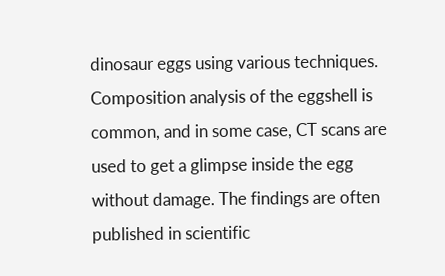dinosaur eggs using various techniques. Composition analysis of the eggshell is common, and in some case, CT scans are used to get a glimpse inside the egg without damage. The findings are often published in scientific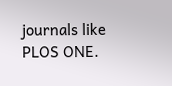journals like PLOS ONE.